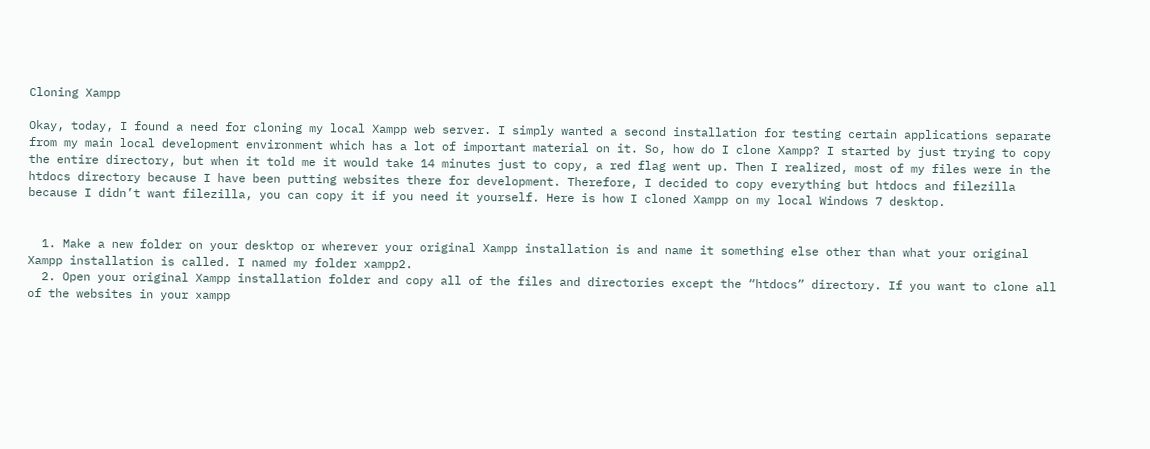Cloning Xampp

Okay, today, I found a need for cloning my local Xampp web server. I simply wanted a second installation for testing certain applications separate from my main local development environment which has a lot of important material on it. So, how do I clone Xampp? I started by just trying to copy the entire directory, but when it told me it would take 14 minutes just to copy, a red flag went up. Then I realized, most of my files were in the htdocs directory because I have been putting websites there for development. Therefore, I decided to copy everything but htdocs and filezilla because I didn’t want filezilla, you can copy it if you need it yourself. Here is how I cloned Xampp on my local Windows 7 desktop.


  1. Make a new folder on your desktop or wherever your original Xampp installation is and name it something else other than what your original Xampp installation is called. I named my folder xampp2.
  2. Open your original Xampp installation folder and copy all of the files and directories except the “htdocs” directory. If you want to clone all of the websites in your xampp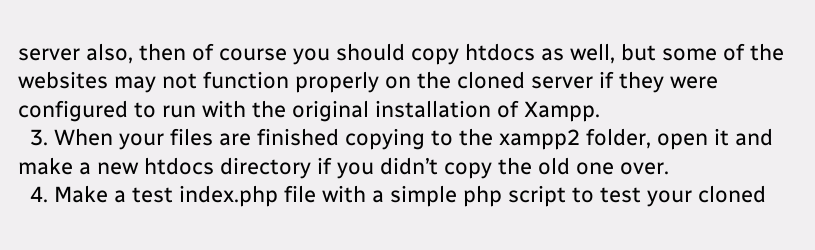server also, then of course you should copy htdocs as well, but some of the websites may not function properly on the cloned server if they were configured to run with the original installation of Xampp.
  3. When your files are finished copying to the xampp2 folder, open it and make a new htdocs directory if you didn’t copy the old one over.
  4. Make a test index.php file with a simple php script to test your cloned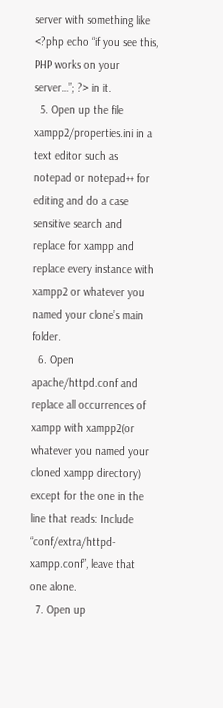server with something like <?php echo “if you see this, PHP works on your server…”; ?> in it.
  5. Open up the file xampp2/properties.ini in a text editor such as notepad or notepad++ for editing and do a case sensitive search and replace for xampp and replace every instance with xampp2 or whatever you named your clone’s main folder.
  6. Open apache/httpd.conf and replace all occurrences of xampp with xampp2(or whatever you named your cloned xampp directory) except for the one in the line that reads: Include “conf/extra/httpd-xampp.conf”, leave that one alone.
  7. Open up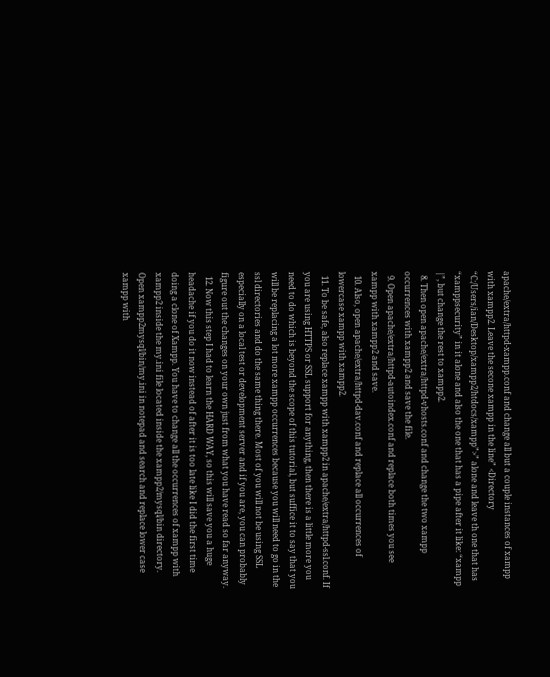apache/extra/httpd-xampp.conf and change all but a couple instances of xampp with xampp2. Leave the secone xampp in the line” <Directory “C:/Users/ian/Desktop/xampp2/htdocs/xampp”>” alone and leave th one that has “xamppsecurity” in it alone and also the one that has a pipe after it like: “xampp |”, but change the rest to xampp2.
  8. Then open apache/extra/httpd-vhosts.conf and change the two xampp occurrences with xampp2 and save the file.
  9. Open apache/extra/httpd-autoindex.conf and replace both times you see xampp with xampp2 and save.
  10. Also, open apache/extra/httpd-dav.conf and replace all occurrences of lowercase xampp with xampp2.
  11. To be safe, also replace xampp with xampp2 in apache/extra/httpd-ssl.conf. If you are using HTTPS or SSL support for anything, then there is a little more you need to do which is beyond the scope of this tutorial, but suffice it to say that you will be replacing a lot more xampp occurrences because you will need to go in the ssl directories and do the same thing there. Most of you will not be using SSL especially on a local test or development server and if you are, you can probably figure out the changes on your own just from what you have read so far anyway.
  12. Now this step I had to learn the HARD WAY, so this will save you a huge headache if you do it now instead of after it is too late like I did the first time doing a clone of Xampp. You have to change all the occurrences of xampp with xampp2 inside the my.ini file located inside the xampp2/mysql/bin directory. Open xampp2mysql/bin/my.ini in notepad and search and replace lower case xampp with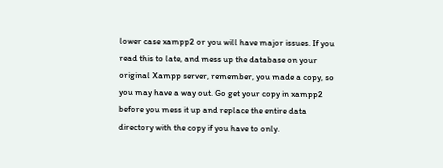lower case xampp2 or you will have major issues. If you read this to late, and mess up the database on your original Xampp server, remember, you made a copy, so you may have a way out. Go get your copy in xampp2 before you mess it up and replace the entire data directory with the copy if you have to only.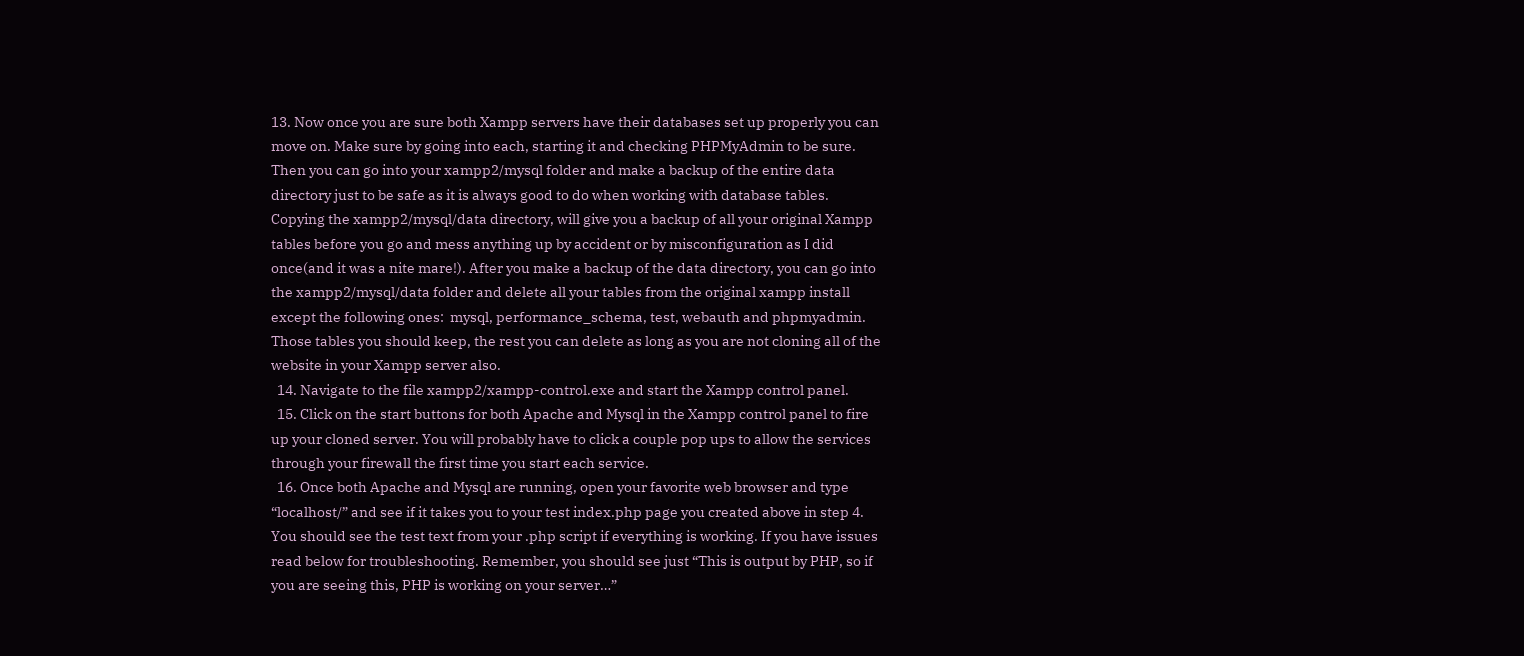13. Now once you are sure both Xampp servers have their databases set up properly you can move on. Make sure by going into each, starting it and checking PHPMyAdmin to be sure. Then you can go into your xampp2/mysql folder and make a backup of the entire data directory just to be safe as it is always good to do when working with database tables. Copying the xampp2/mysql/data directory, will give you a backup of all your original Xampp tables before you go and mess anything up by accident or by misconfiguration as I did once(and it was a nite mare!). After you make a backup of the data directory, you can go into the xampp2/mysql/data folder and delete all your tables from the original xampp install except the following ones:  mysql, performance_schema, test, webauth and phpmyadmin. Those tables you should keep, the rest you can delete as long as you are not cloning all of the website in your Xampp server also.
  14. Navigate to the file xampp2/xampp-control.exe and start the Xampp control panel.
  15. Click on the start buttons for both Apache and Mysql in the Xampp control panel to fire up your cloned server. You will probably have to click a couple pop ups to allow the services through your firewall the first time you start each service.
  16. Once both Apache and Mysql are running, open your favorite web browser and type “localhost/” and see if it takes you to your test index.php page you created above in step 4. You should see the test text from your .php script if everything is working. If you have issues read below for troubleshooting. Remember, you should see just “This is output by PHP, so if you are seeing this, PHP is working on your server…”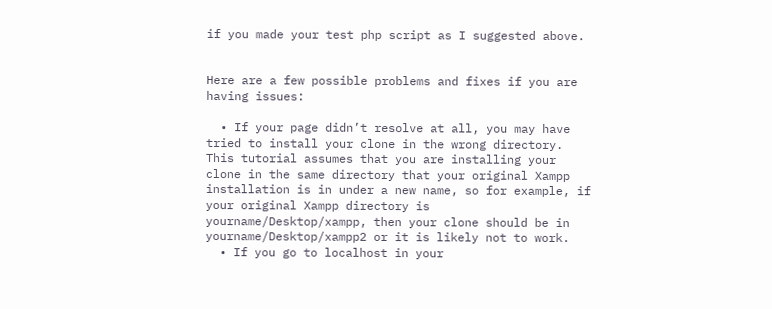if you made your test php script as I suggested above.


Here are a few possible problems and fixes if you are having issues:

  • If your page didn’t resolve at all, you may have tried to install your clone in the wrong directory. This tutorial assumes that you are installing your clone in the same directory that your original Xampp installation is in under a new name, so for example, if your original Xampp directory is yourname/Desktop/xampp, then your clone should be in yourname/Desktop/xampp2 or it is likely not to work.
  • If you go to localhost in your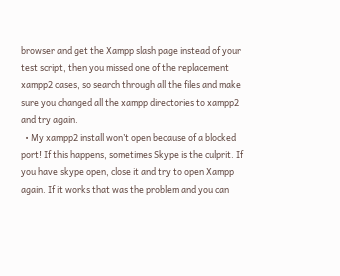browser and get the Xampp slash page instead of your test script, then you missed one of the replacement xampp2 cases, so search through all the files and make sure you changed all the xampp directories to xampp2 and try again.
  • My xampp2 install won’t open because of a blocked port! If this happens, sometimes Skype is the culprit. If you have skype open, close it and try to open Xampp again. If it works that was the problem and you can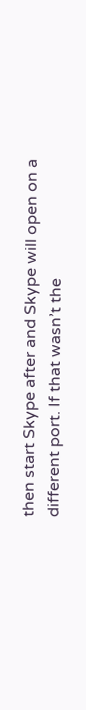then start Skype after and Skype will open on a different port. If that wasn’t the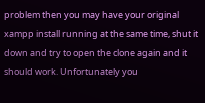problem then you may have your original xampp install running at the same time, shut it down and try to open the clone again and it should work. Unfortunately you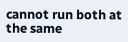cannot run both at the same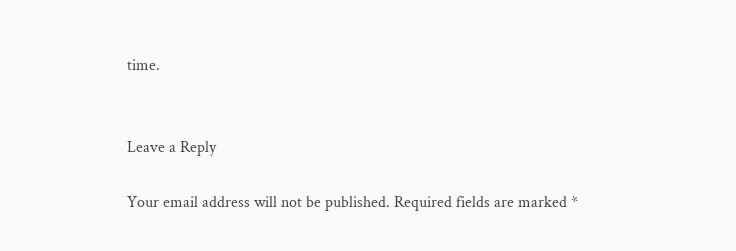time.


Leave a Reply

Your email address will not be published. Required fields are marked *